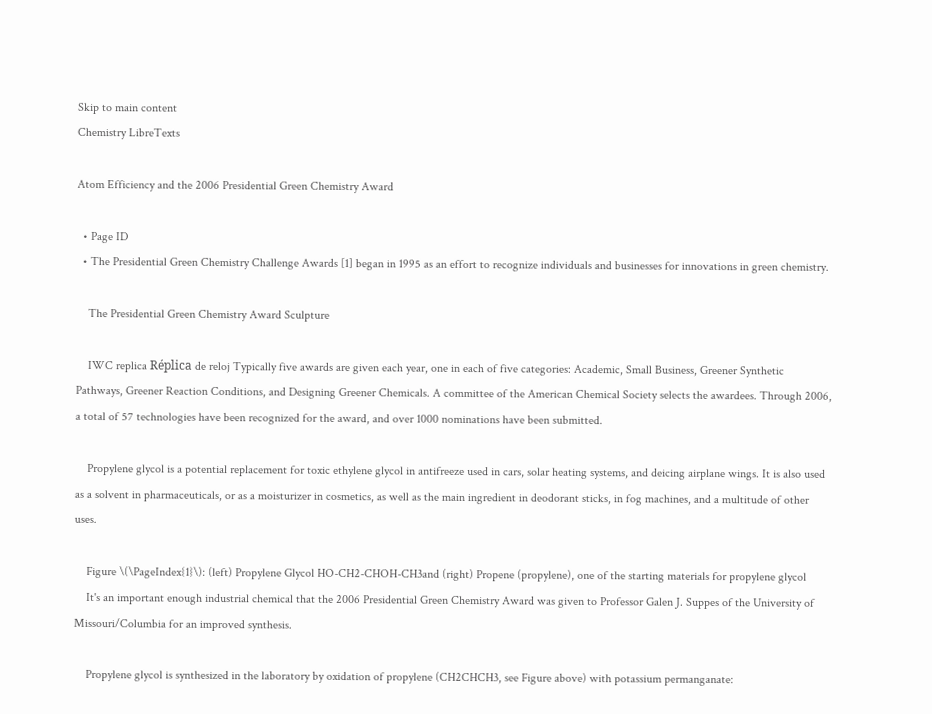Skip to main content
Chemistry LibreTexts

Atom Efficiency and the 2006 Presidential Green Chemistry Award

  • Page ID
  • The Presidential Green Chemistry Challenge Awards [1] began in 1995 as an effort to recognize individuals and businesses for innovations in green chemistry.

    The Presidential Green Chemistry Award Sculpture

    IWC replica Réplica de reloj Typically five awards are given each year, one in each of five categories: Academic, Small Business, Greener Synthetic Pathways, Greener Reaction Conditions, and Designing Greener Chemicals. A committee of the American Chemical Society selects the awardees. Through 2006, a total of 57 technologies have been recognized for the award, and over 1000 nominations have been submitted.

    Propylene glycol is a potential replacement for toxic ethylene glycol in antifreeze used in cars, solar heating systems, and deicing airplane wings. It is also used as a solvent in pharmaceuticals, or as a moisturizer in cosmetics, as well as the main ingredient in deodorant sticks, in fog machines, and a multitude of other uses.

    Figure \(\PageIndex{1}\): (left) Propylene Glycol HO-CH2-CHOH-CH3and (right) Propene (propylene), one of the starting materials for propylene glycol
    It's an important enough industrial chemical that the 2006 Presidential Green Chemistry Award was given to Professor Galen J. Suppes of the University of Missouri/Columbia for an improved synthesis.

    Propylene glycol is synthesized in the laboratory by oxidation of propylene (CH2CHCH3, see Figure above) with potassium permanganate: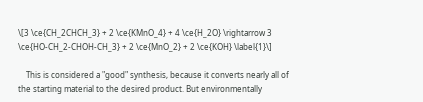\[3 \ce{CH_2CHCH_3} + 2 \ce{KMnO_4} + 4 \ce{H_2O} \rightarrow 3 \ce{HO-CH_2-CHOH-CH_3} + 2 \ce{MnO_2} + 2 \ce{KOH} \label{1}\]

    This is considered a "good" synthesis, because it converts nearly all of the starting material to the desired product. But environmentally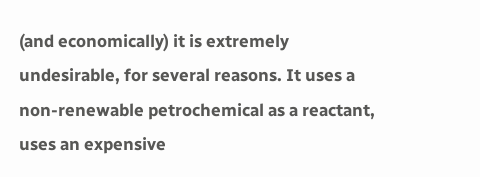(and economically) it is extremely undesirable, for several reasons. It uses a non-renewable petrochemical as a reactant, uses an expensive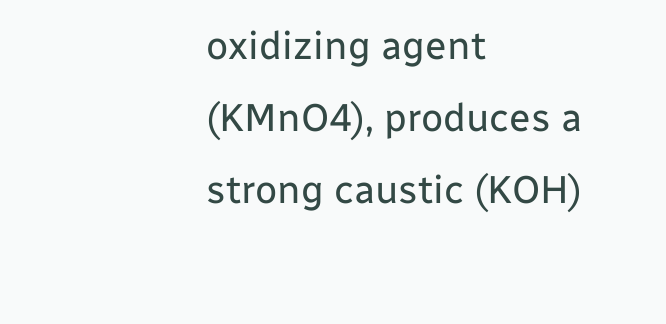oxidizing agent (KMnO4), produces a strong caustic (KOH)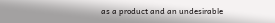as a product and an undesirable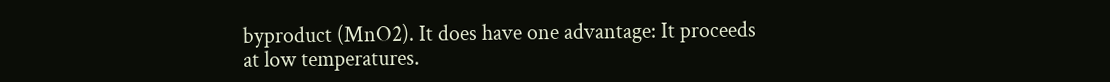byproduct (MnO2). It does have one advantage: It proceeds at low temperatures.